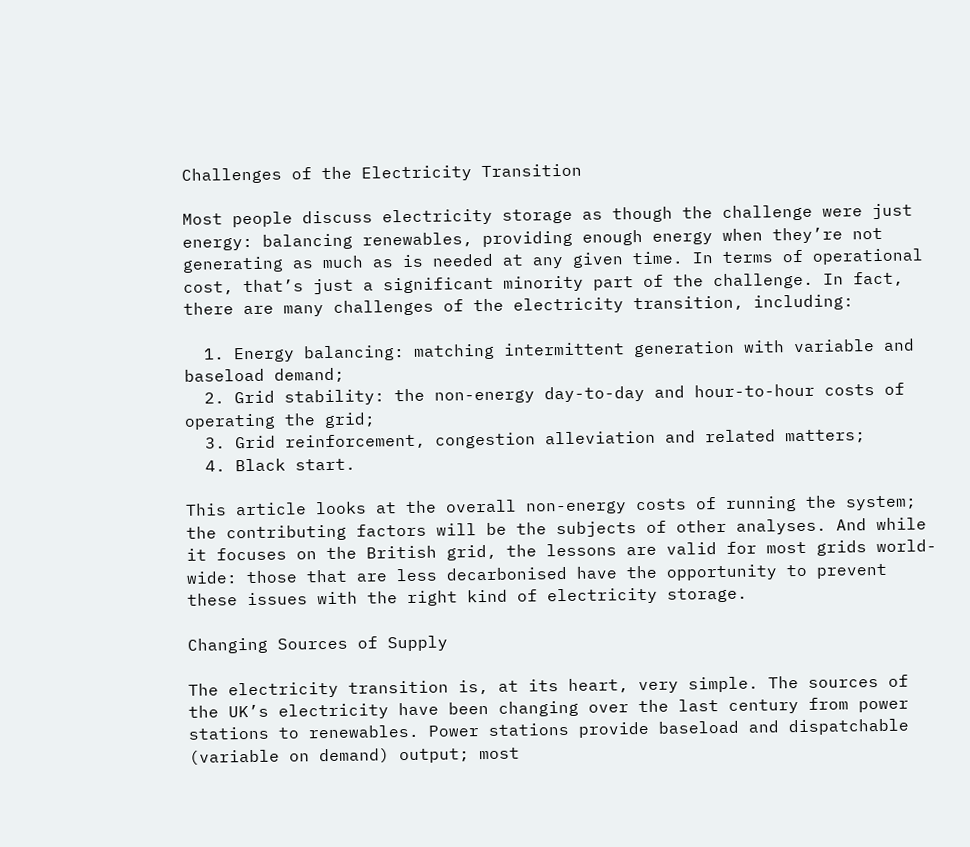Challenges of the Electricity Transition

Most people discuss electricity storage as though the challenge were just energy: balancing renewables, providing enough energy when they’re not generating as much as is needed at any given time. In terms of operational cost, that’s just a significant minority part of the challenge. In fact, there are many challenges of the electricity transition, including:

  1. Energy balancing: matching intermittent generation with variable and baseload demand;
  2. Grid stability: the non-energy day-to-day and hour-to-hour costs of operating the grid;
  3. Grid reinforcement, congestion alleviation and related matters;
  4. Black start.

This article looks at the overall non-energy costs of running the system; the contributing factors will be the subjects of other analyses. And while it focuses on the British grid, the lessons are valid for most grids world-wide: those that are less decarbonised have the opportunity to prevent these issues with the right kind of electricity storage.

Changing Sources of Supply

The electricity transition is, at its heart, very simple. The sources of the UK’s electricity have been changing over the last century from power stations to renewables. Power stations provide baseload and dispatchable (variable on demand) output; most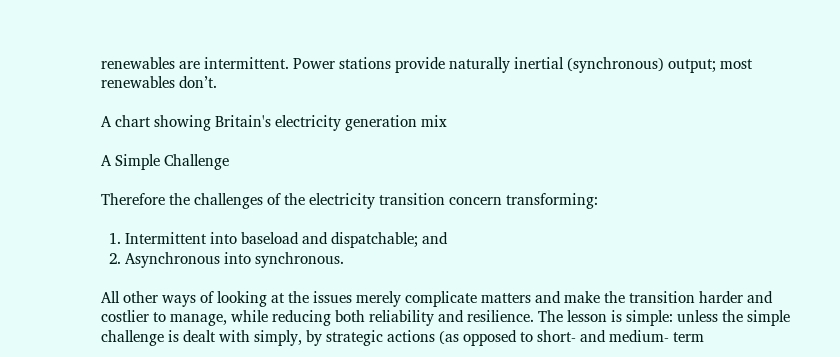renewables are intermittent. Power stations provide naturally inertial (synchronous) output; most renewables don’t.

A chart showing Britain's electricity generation mix

A Simple Challenge

Therefore the challenges of the electricity transition concern transforming:

  1. Intermittent into baseload and dispatchable; and
  2. Asynchronous into synchronous.

All other ways of looking at the issues merely complicate matters and make the transition harder and costlier to manage, while reducing both reliability and resilience. The lesson is simple: unless the simple challenge is dealt with simply, by strategic actions (as opposed to short- and medium- term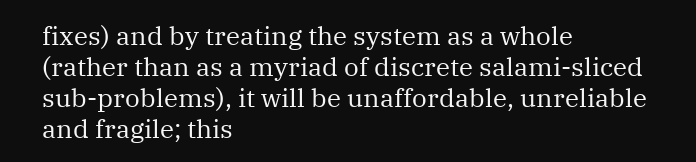fixes) and by treating the system as a whole (rather than as a myriad of discrete salami-sliced sub-problems), it will be unaffordable, unreliable and fragile; this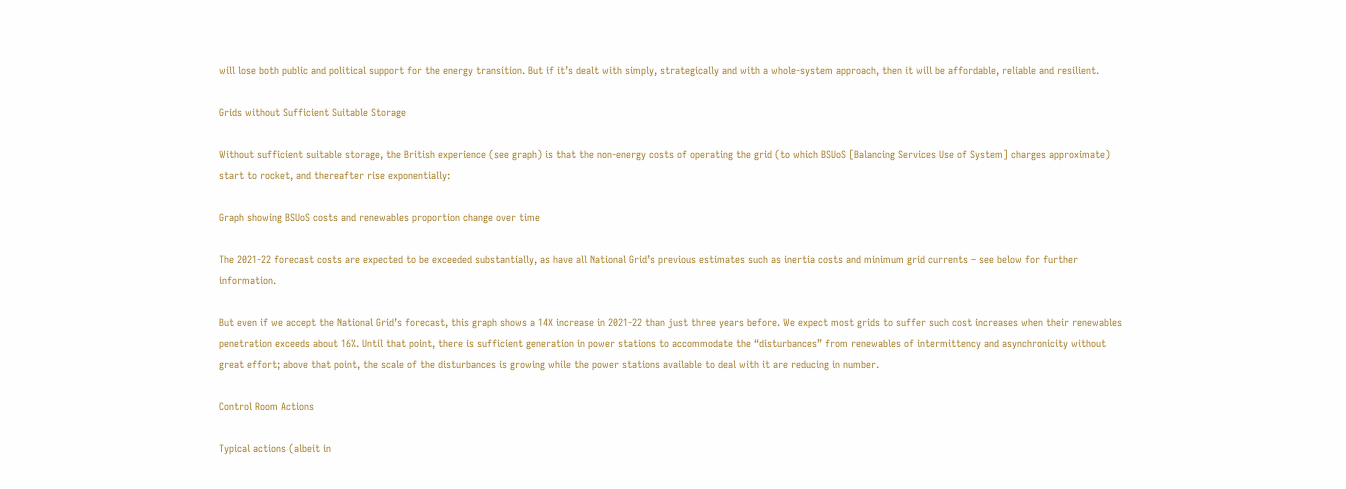will lose both public and political support for the energy transition. But if it’s dealt with simply, strategically and with a whole-system approach, then it will be affordable, reliable and resilient.

Grids without Sufficient Suitable Storage

Without sufficient suitable storage, the British experience (see graph) is that the non-energy costs of operating the grid (to which BSUoS [Balancing Services Use of System] charges approximate) start to rocket, and thereafter rise exponentially:

Graph showing BSUoS costs and renewables proportion change over time

The 2021-22 forecast costs are expected to be exceeded substantially, as have all National Grid’s previous estimates such as inertia costs and minimum grid currents – see below for further information.

But even if we accept the National Grid’s forecast, this graph shows a 14X increase in 2021-22 than just three years before. We expect most grids to suffer such cost increases when their renewables penetration exceeds about 16%. Until that point, there is sufficient generation in power stations to accommodate the “disturbances” from renewables of intermittency and asynchronicity without great effort; above that point, the scale of the disturbances is growing while the power stations available to deal with it are reducing in number.

Control Room Actions

Typical actions (albeit in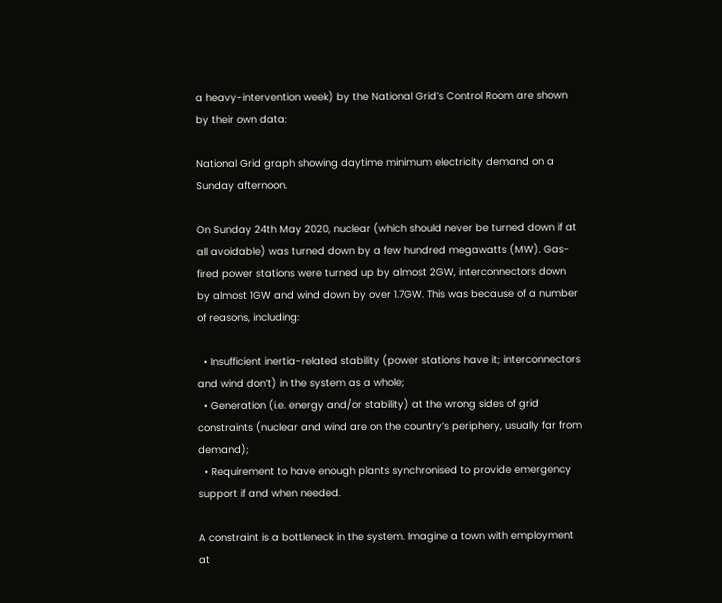a heavy-intervention week) by the National Grid’s Control Room are shown by their own data:

National Grid graph showing daytime minimum electricity demand on a Sunday afternoon.

On Sunday 24th May 2020, nuclear (which should never be turned down if at all avoidable) was turned down by a few hundred megawatts (MW). Gas-fired power stations were turned up by almost 2GW, interconnectors down by almost 1GW and wind down by over 1.7GW. This was because of a number of reasons, including:

  • Insufficient inertia-related stability (power stations have it; interconnectors and wind don’t) in the system as a whole;
  • Generation (i.e. energy and/or stability) at the wrong sides of grid constraints (nuclear and wind are on the country’s periphery, usually far from demand);
  • Requirement to have enough plants synchronised to provide emergency support if and when needed.

A constraint is a bottleneck in the system. Imagine a town with employment at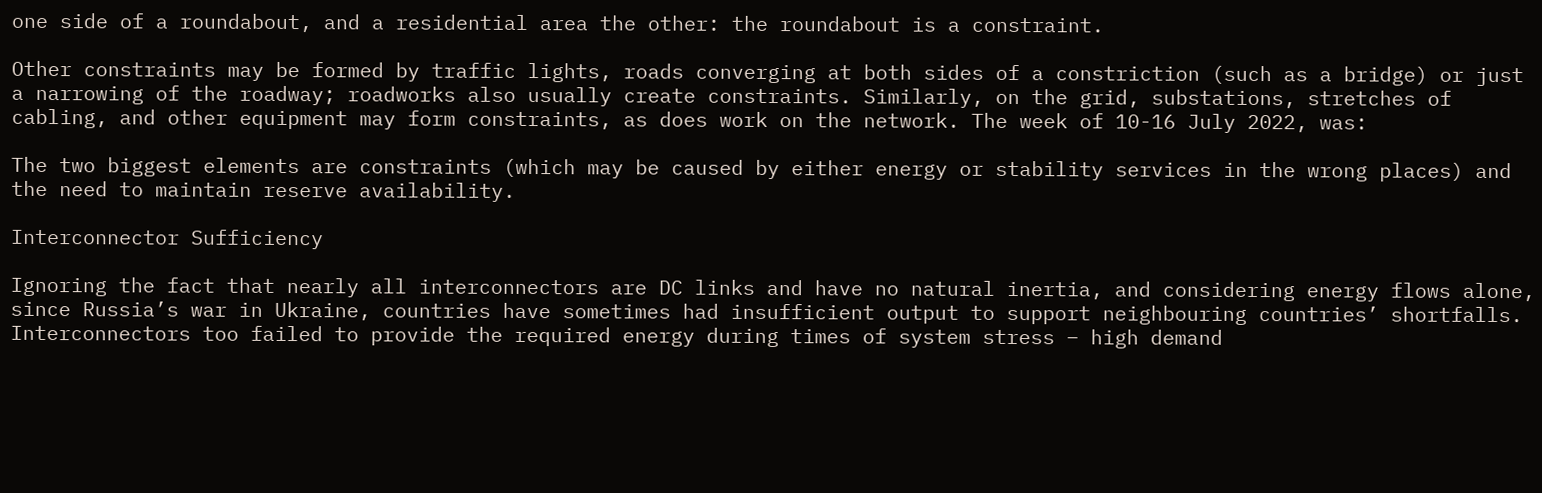one side of a roundabout, and a residential area the other: the roundabout is a constraint.

Other constraints may be formed by traffic lights, roads converging at both sides of a constriction (such as a bridge) or just a narrowing of the roadway; roadworks also usually create constraints. Similarly, on the grid, substations, stretches of cabling, and other equipment may form constraints, as does work on the network. The week of 10-16 July 2022, was:

The two biggest elements are constraints (which may be caused by either energy or stability services in the wrong places) and the need to maintain reserve availability.

Interconnector Sufficiency

Ignoring the fact that nearly all interconnectors are DC links and have no natural inertia, and considering energy flows alone, since Russia’s war in Ukraine, countries have sometimes had insufficient output to support neighbouring countries’ shortfalls. Interconnectors too failed to provide the required energy during times of system stress – high demand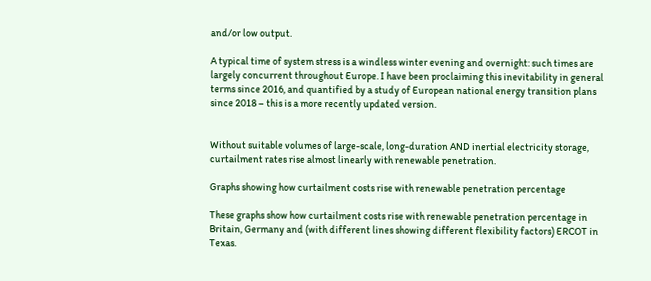and/or low output.

A typical time of system stress is a windless winter evening and overnight: such times are largely concurrent throughout Europe. I have been proclaiming this inevitability in general terms since 2016, and quantified by a study of European national energy transition plans since 2018 – this is a more recently updated version.


Without suitable volumes of large-scale, long-duration AND inertial electricity storage, curtailment rates rise almost linearly with renewable penetration.

Graphs showing how curtailment costs rise with renewable penetration percentage

These graphs show how curtailment costs rise with renewable penetration percentage in Britain, Germany and (with different lines showing different flexibility factors) ERCOT in Texas.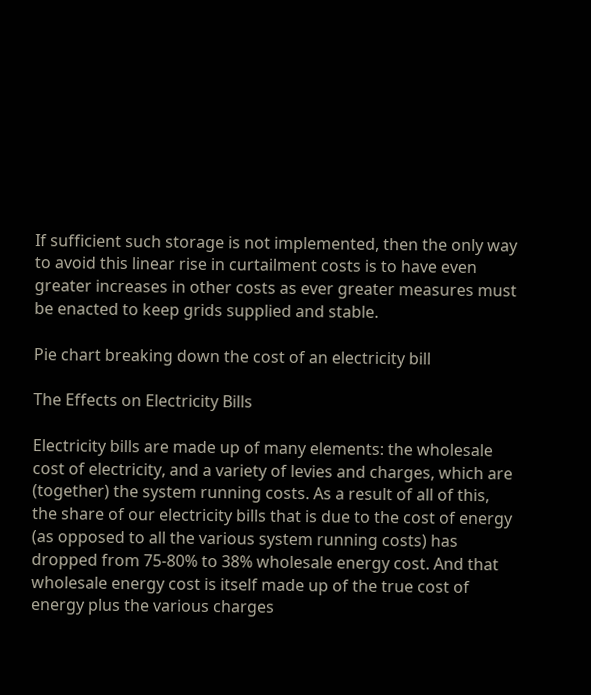If sufficient such storage is not implemented, then the only way to avoid this linear rise in curtailment costs is to have even greater increases in other costs as ever greater measures must be enacted to keep grids supplied and stable.

Pie chart breaking down the cost of an electricity bill

The Effects on Electricity Bills

Electricity bills are made up of many elements: the wholesale cost of electricity, and a variety of levies and charges, which are (together) the system running costs. As a result of all of this, the share of our electricity bills that is due to the cost of energy (as opposed to all the various system running costs) has dropped from 75-80% to 38% wholesale energy cost. And that wholesale energy cost is itself made up of the true cost of energy plus the various charges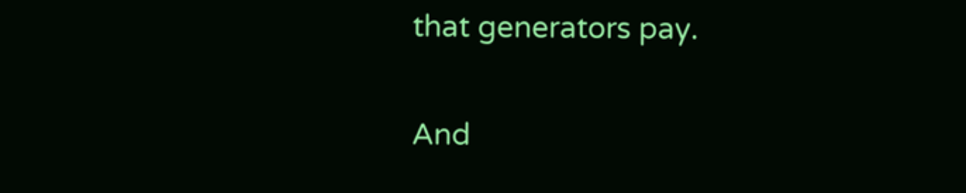that generators pay.

And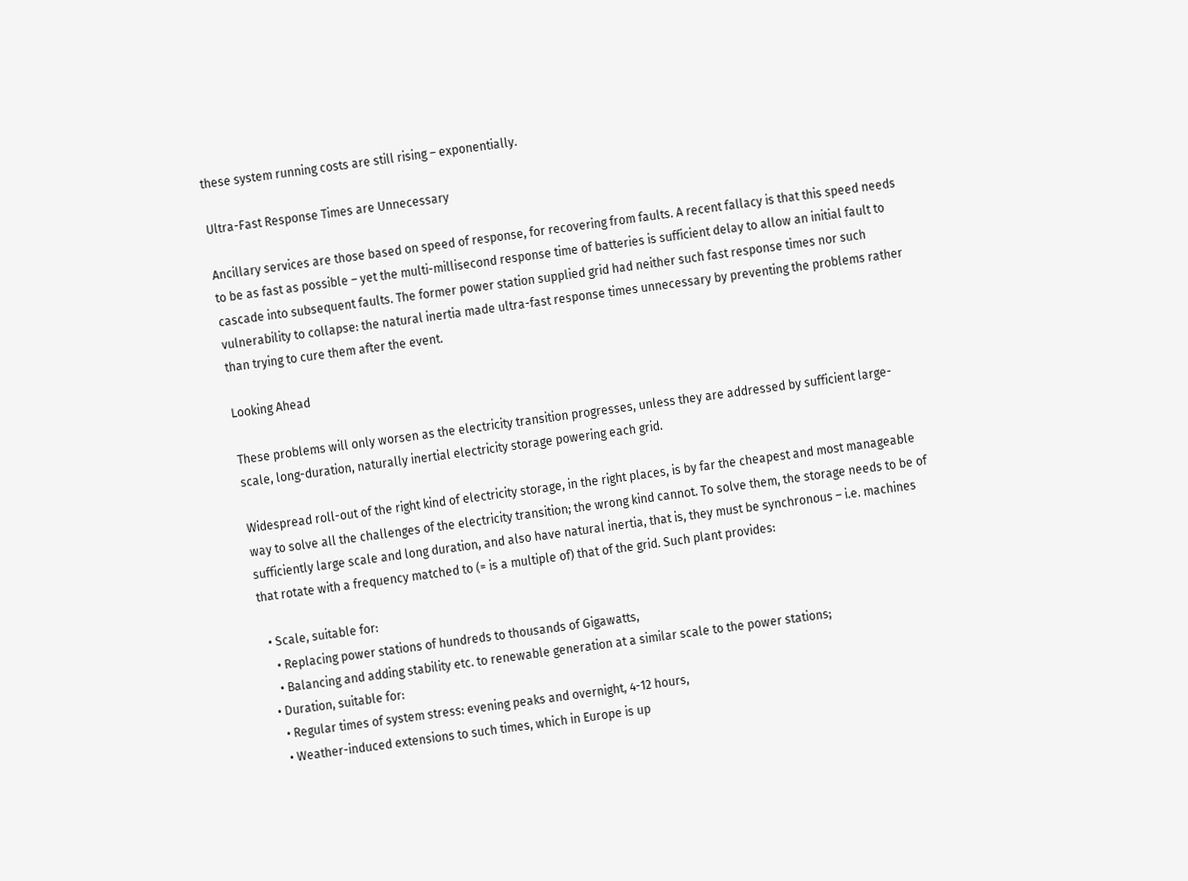these system running costs are still rising – exponentially.

Ultra-Fast Response Times are Unnecessary

Ancillary services are those based on speed of response, for recovering from faults. A recent fallacy is that this speed needs to be as fast as possible – yet the multi-millisecond response time of batteries is sufficient delay to allow an initial fault to cascade into subsequent faults. The former power station supplied grid had neither such fast response times nor such vulnerability to collapse: the natural inertia made ultra-fast response times unnecessary by preventing the problems rather than trying to cure them after the event.

Looking Ahead

These problems will only worsen as the electricity transition progresses, unless they are addressed by sufficient large-scale, long-duration, naturally inertial electricity storage powering each grid.

Widespread roll-out of the right kind of electricity storage, in the right places, is by far the cheapest and most manageable way to solve all the challenges of the electricity transition; the wrong kind cannot. To solve them, the storage needs to be of sufficiently large scale and long duration, and also have natural inertia, that is, they must be synchronous – i.e. machines that rotate with a frequency matched to (= is a multiple of) that of the grid. Such plant provides:

  • Scale, suitable for:
    • Replacing power stations of hundreds to thousands of Gigawatts,
    • Balancing and adding stability etc. to renewable generation at a similar scale to the power stations;
  • Duration, suitable for:
    • Regular times of system stress: evening peaks and overnight, 4-12 hours,
    • Weather-induced extensions to such times, which in Europe is up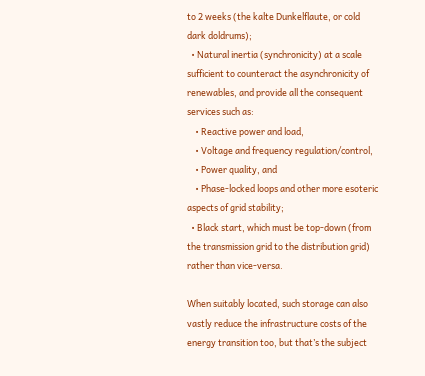to 2 weeks (the kalte Dunkelflaute, or cold dark doldrums);
  • Natural inertia (synchronicity) at a scale sufficient to counteract the asynchronicity of renewables, and provide all the consequent services such as:
    • Reactive power and load,
    • Voltage and frequency regulation/control,
    • Power quality, and
    • Phase-locked loops and other more esoteric aspects of grid stability;
  • Black start, which must be top-down (from the transmission grid to the distribution grid) rather than vice-versa.

When suitably located, such storage can also vastly reduce the infrastructure costs of the energy transition too, but that’s the subject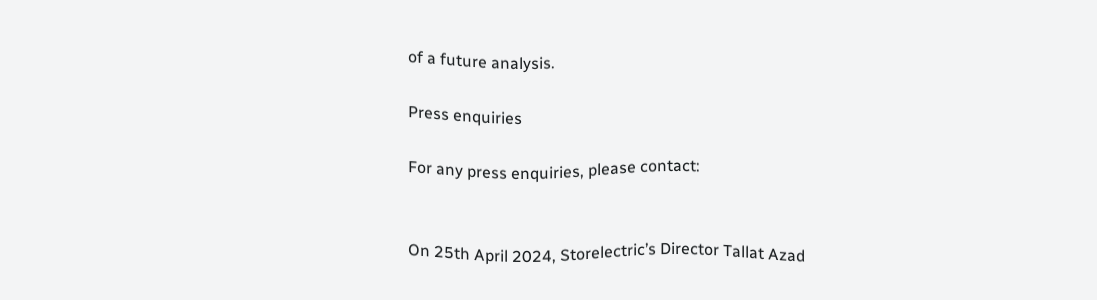of a future analysis.

Press enquiries

For any press enquiries, please contact:


On 25th April 2024, Storelectric’s Director Tallat Azad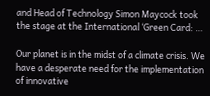and Head of Technology Simon Maycock took the stage at the International ‘Green Card: …

Our planet is in the midst of a climate crisis. We have a desperate need for the implementation of innovative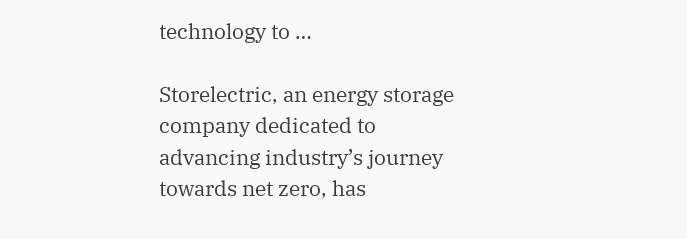technology to …

Storelectric, an energy storage company dedicated to advancing industry’s journey towards net zero, has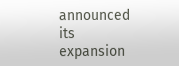announced its expansion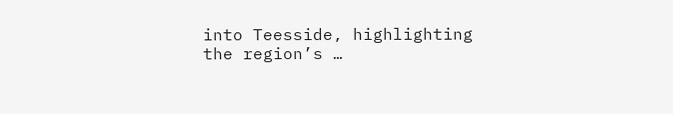into Teesside, highlighting the region’s …